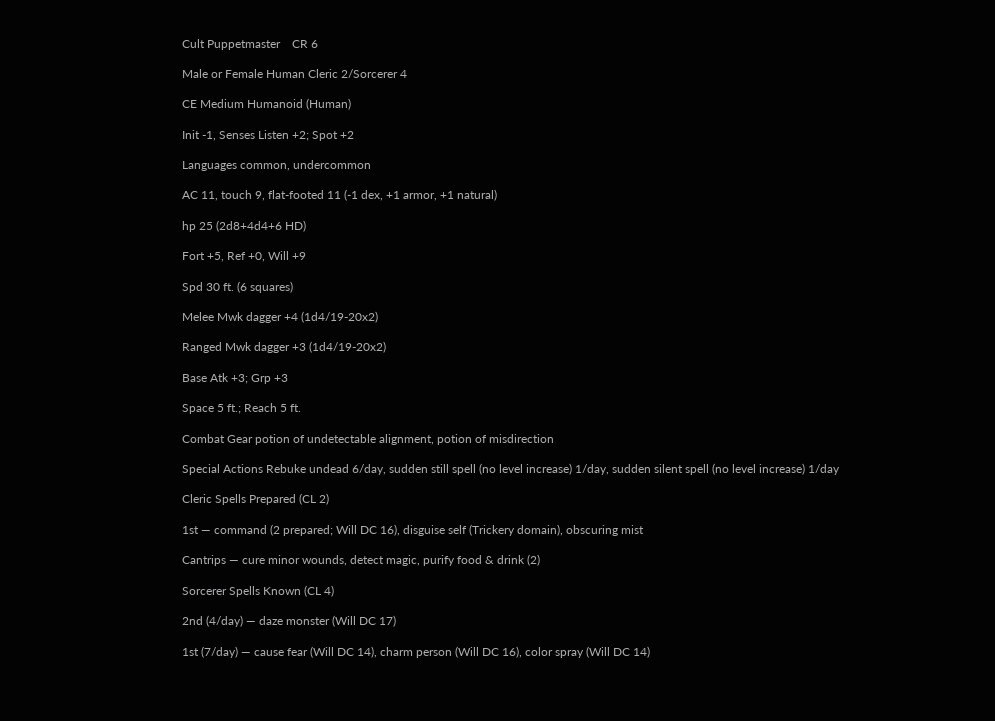Cult Puppetmaster    CR 6

Male or Female Human Cleric 2/Sorcerer 4

CE Medium Humanoid (Human)

Init -1, Senses Listen +2; Spot +2

Languages common, undercommon

AC 11, touch 9, flat-footed 11 (-1 dex, +1 armor, +1 natural)

hp 25 (2d8+4d4+6 HD)

Fort +5, Ref +0, Will +9

Spd 30 ft. (6 squares)

Melee Mwk dagger +4 (1d4/19-20x2)

Ranged Mwk dagger +3 (1d4/19-20x2)

Base Atk +3; Grp +3

Space 5 ft.; Reach 5 ft.

Combat Gear potion of undetectable alignment, potion of misdirection

Special Actions Rebuke undead 6/day, sudden still spell (no level increase) 1/day, sudden silent spell (no level increase) 1/day

Cleric Spells Prepared (CL 2)

1st — command (2 prepared; Will DC 16), disguise self (Trickery domain), obscuring mist

Cantrips — cure minor wounds, detect magic, purify food & drink (2)

Sorcerer Spells Known (CL 4)

2nd (4/day) — daze monster (Will DC 17)

1st (7/day) — cause fear (Will DC 14), charm person (Will DC 16), color spray (Will DC 14)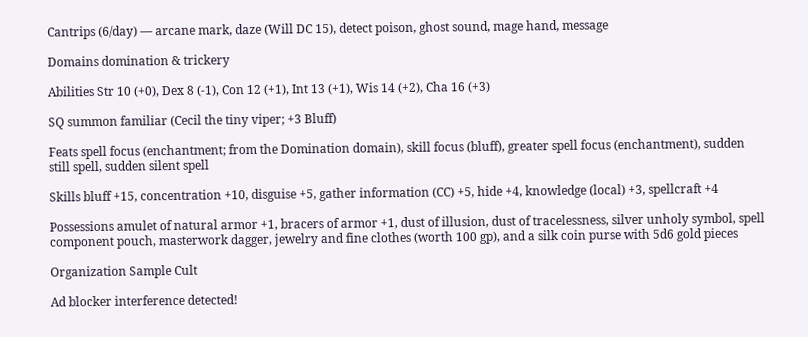Cantrips (6/day) — arcane mark, daze (Will DC 15), detect poison, ghost sound, mage hand, message

Domains domination & trickery

Abilities Str 10 (+0), Dex 8 (-1), Con 12 (+1), Int 13 (+1), Wis 14 (+2), Cha 16 (+3)

SQ summon familiar (Cecil the tiny viper; +3 Bluff)

Feats spell focus (enchantment; from the Domination domain), skill focus (bluff), greater spell focus (enchantment), sudden still spell, sudden silent spell

Skills bluff +15, concentration +10, disguise +5, gather information (CC) +5, hide +4, knowledge (local) +3, spellcraft +4

Possessions amulet of natural armor +1, bracers of armor +1, dust of illusion, dust of tracelessness, silver unholy symbol, spell component pouch, masterwork dagger, jewelry and fine clothes (worth 100 gp), and a silk coin purse with 5d6 gold pieces

Organization Sample Cult

Ad blocker interference detected!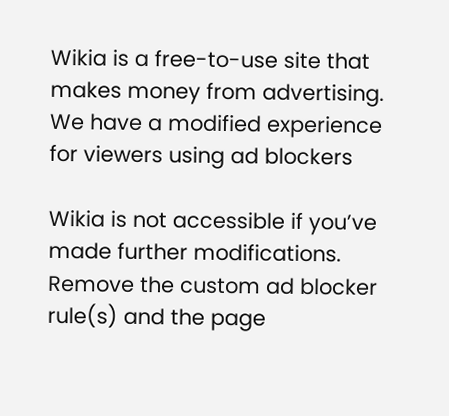Wikia is a free-to-use site that makes money from advertising. We have a modified experience for viewers using ad blockers

Wikia is not accessible if you’ve made further modifications. Remove the custom ad blocker rule(s) and the page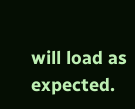will load as expected.